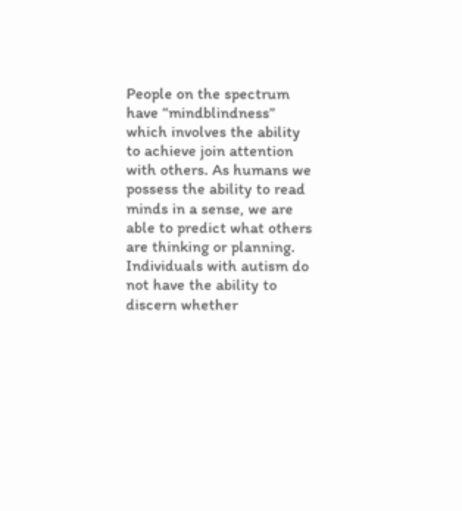People on the spectrum have “mindblindness” which involves the ability to achieve join attention with others. As humans we possess the ability to read minds in a sense, we are able to predict what others are thinking or planning. Individuals with autism do not have the ability to discern whether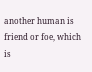another human is friend or foe, which is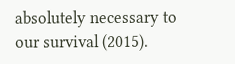absolutely necessary to our survival (2015).